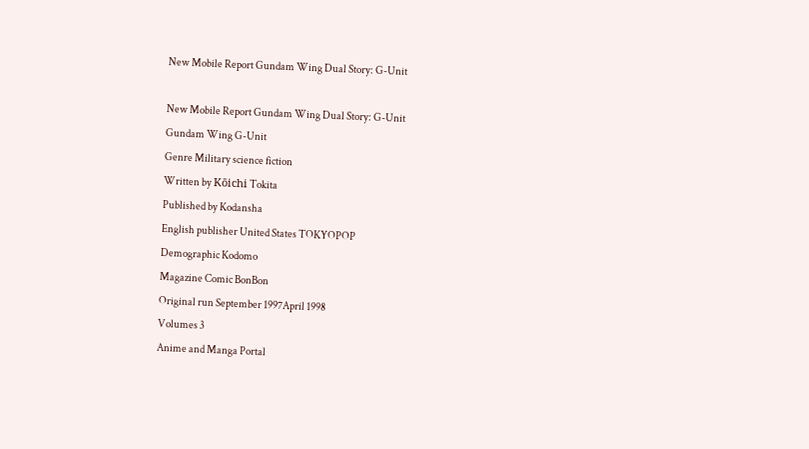New Mobile Report Gundam Wing Dual Story: G-Unit

New Mobile Report Gundam Wing Dual Story: G-Unit
Gundam Wing G-Unit
Genre Military science fiction
Written by Kōichi Tokita
Published by Kodansha
English publisher United States TOKYOPOP
Demographic Kodomo
Magazine Comic BonBon
Original run September 1997April 1998
Volumes 3
Anime and Manga Portal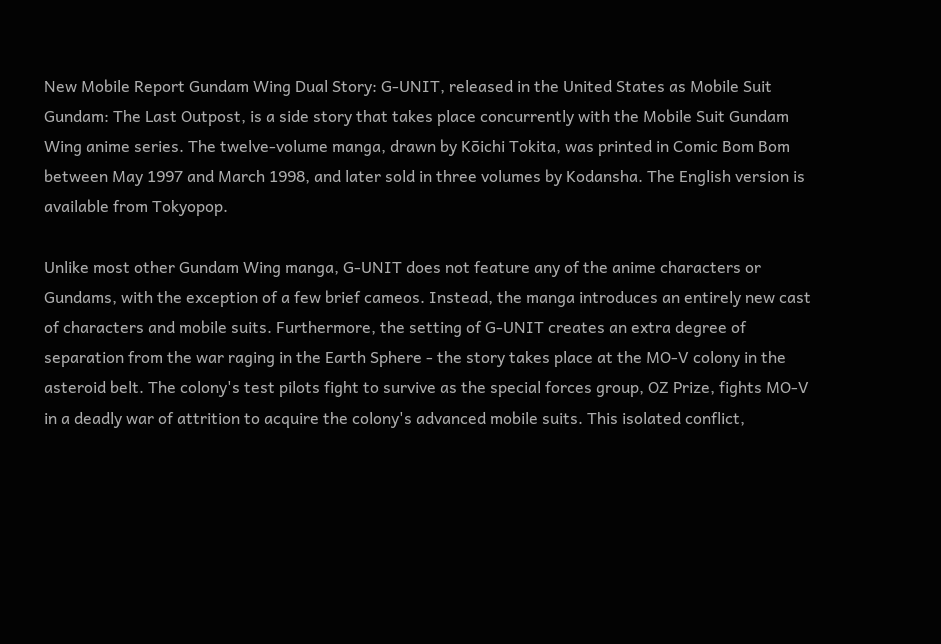New Mobile Report Gundam Wing Dual Story: G-UNIT, released in the United States as Mobile Suit Gundam: The Last Outpost, is a side story that takes place concurrently with the Mobile Suit Gundam Wing anime series. The twelve-volume manga, drawn by Kōichi Tokita, was printed in Comic Bom Bom between May 1997 and March 1998, and later sold in three volumes by Kodansha. The English version is available from Tokyopop.

Unlike most other Gundam Wing manga, G-UNIT does not feature any of the anime characters or Gundams, with the exception of a few brief cameos. Instead, the manga introduces an entirely new cast of characters and mobile suits. Furthermore, the setting of G-UNIT creates an extra degree of separation from the war raging in the Earth Sphere - the story takes place at the MO-V colony in the asteroid belt. The colony's test pilots fight to survive as the special forces group, OZ Prize, fights MO-V in a deadly war of attrition to acquire the colony's advanced mobile suits. This isolated conflict,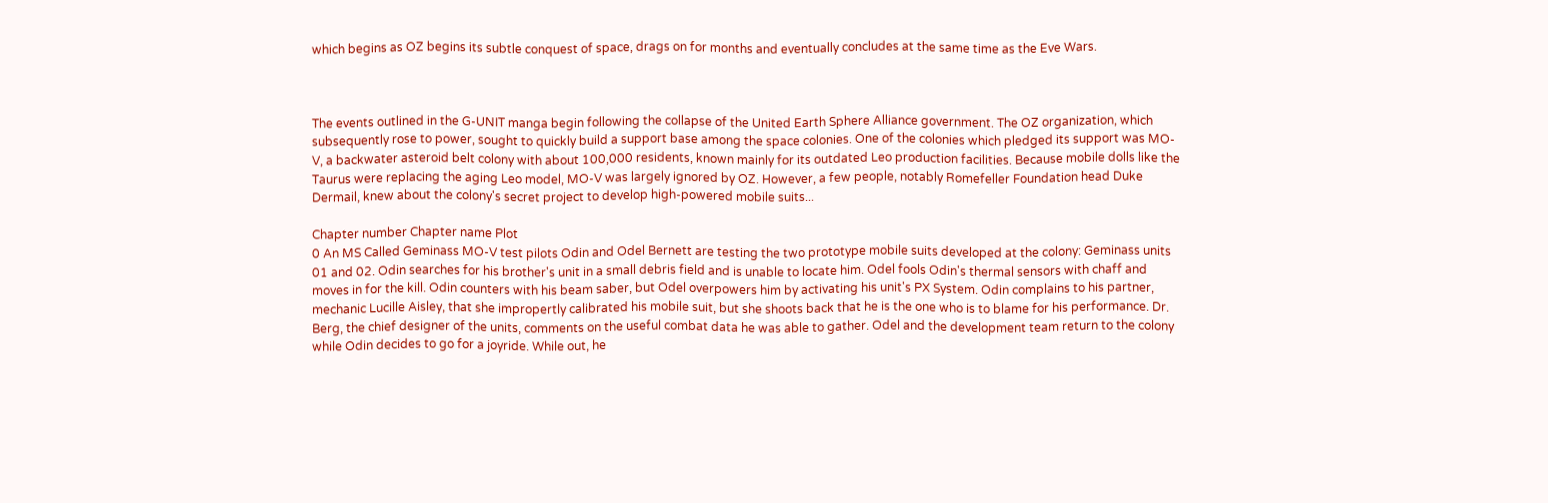which begins as OZ begins its subtle conquest of space, drags on for months and eventually concludes at the same time as the Eve Wars.



The events outlined in the G-UNIT manga begin following the collapse of the United Earth Sphere Alliance government. The OZ organization, which subsequently rose to power, sought to quickly build a support base among the space colonies. One of the colonies which pledged its support was MO-V, a backwater asteroid belt colony with about 100,000 residents, known mainly for its outdated Leo production facilities. Because mobile dolls like the Taurus were replacing the aging Leo model, MO-V was largely ignored by OZ. However, a few people, notably Romefeller Foundation head Duke Dermail, knew about the colony's secret project to develop high-powered mobile suits...

Chapter number Chapter name Plot
0 An MS Called Geminass MO-V test pilots Odin and Odel Bernett are testing the two prototype mobile suits developed at the colony: Geminass units 01 and 02. Odin searches for his brother's unit in a small debris field and is unable to locate him. Odel fools Odin's thermal sensors with chaff and moves in for the kill. Odin counters with his beam saber, but Odel overpowers him by activating his unit's PX System. Odin complains to his partner, mechanic Lucille Aisley, that she impropertly calibrated his mobile suit, but she shoots back that he is the one who is to blame for his performance. Dr. Berg, the chief designer of the units, comments on the useful combat data he was able to gather. Odel and the development team return to the colony while Odin decides to go for a joyride. While out, he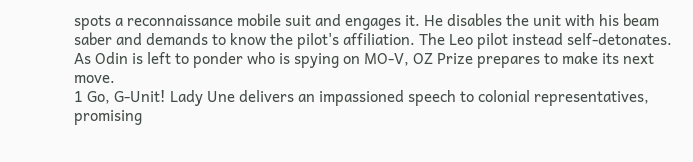spots a reconnaissance mobile suit and engages it. He disables the unit with his beam saber and demands to know the pilot's affiliation. The Leo pilot instead self-detonates. As Odin is left to ponder who is spying on MO-V, OZ Prize prepares to make its next move.
1 Go, G-Unit! Lady Une delivers an impassioned speech to colonial representatives, promising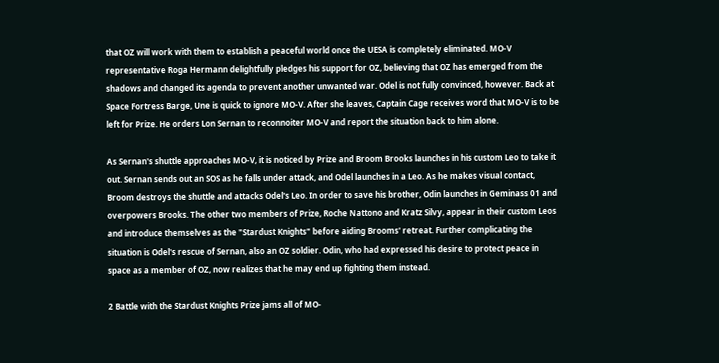that OZ will work with them to establish a peaceful world once the UESA is completely eliminated. MO-V representative Roga Hermann delightfully pledges his support for OZ, believing that OZ has emerged from the shadows and changed its agenda to prevent another unwanted war. Odel is not fully convinced, however. Back at Space Fortress Barge, Une is quick to ignore MO-V. After she leaves, Captain Cage receives word that MO-V is to be left for Prize. He orders Lon Sernan to reconnoiter MO-V and report the situation back to him alone.

As Sernan's shuttle approaches MO-V, it is noticed by Prize and Broom Brooks launches in his custom Leo to take it out. Sernan sends out an SOS as he falls under attack, and Odel launches in a Leo. As he makes visual contact, Broom destroys the shuttle and attacks Odel's Leo. In order to save his brother, Odin launches in Geminass 01 and overpowers Brooks. The other two members of Prize, Roche Nattono and Kratz Silvy, appear in their custom Leos and introduce themselves as the "Stardust Knights" before aiding Brooms' retreat. Further complicating the situation is Odel's rescue of Sernan, also an OZ soldier. Odin, who had expressed his desire to protect peace in space as a member of OZ, now realizes that he may end up fighting them instead.

2 Battle with the Stardust Knights Prize jams all of MO-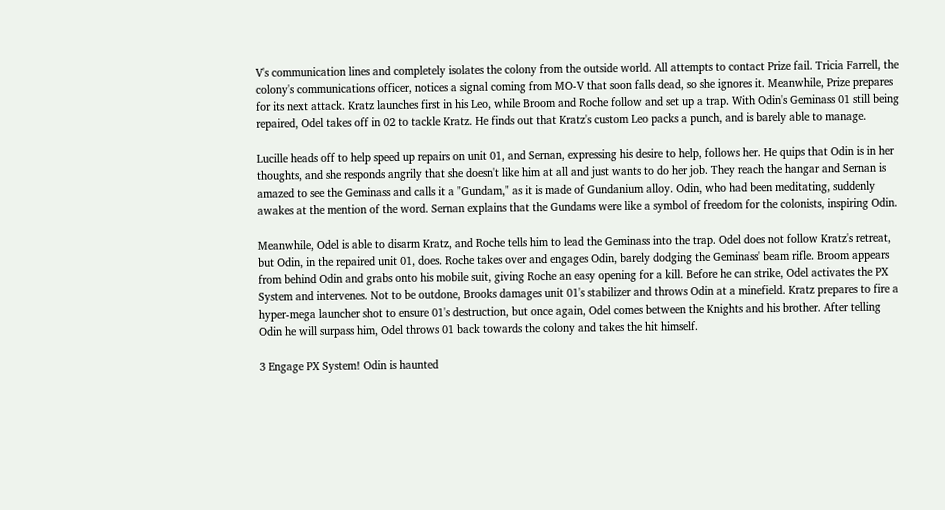V's communication lines and completely isolates the colony from the outside world. All attempts to contact Prize fail. Tricia Farrell, the colony's communications officer, notices a signal coming from MO-V that soon falls dead, so she ignores it. Meanwhile, Prize prepares for its next attack. Kratz launches first in his Leo, while Broom and Roche follow and set up a trap. With Odin's Geminass 01 still being repaired, Odel takes off in 02 to tackle Kratz. He finds out that Kratz's custom Leo packs a punch, and is barely able to manage.

Lucille heads off to help speed up repairs on unit 01, and Sernan, expressing his desire to help, follows her. He quips that Odin is in her thoughts, and she responds angrily that she doesn't like him at all and just wants to do her job. They reach the hangar and Sernan is amazed to see the Geminass and calls it a "Gundam," as it is made of Gundanium alloy. Odin, who had been meditating, suddenly awakes at the mention of the word. Sernan explains that the Gundams were like a symbol of freedom for the colonists, inspiring Odin.

Meanwhile, Odel is able to disarm Kratz, and Roche tells him to lead the Geminass into the trap. Odel does not follow Kratz's retreat, but Odin, in the repaired unit 01, does. Roche takes over and engages Odin, barely dodging the Geminass' beam rifle. Broom appears from behind Odin and grabs onto his mobile suit, giving Roche an easy opening for a kill. Before he can strike, Odel activates the PX System and intervenes. Not to be outdone, Brooks damages unit 01's stabilizer and throws Odin at a minefield. Kratz prepares to fire a hyper-mega launcher shot to ensure 01's destruction, but once again, Odel comes between the Knights and his brother. After telling Odin he will surpass him, Odel throws 01 back towards the colony and takes the hit himself.

3 Engage PX System! Odin is haunted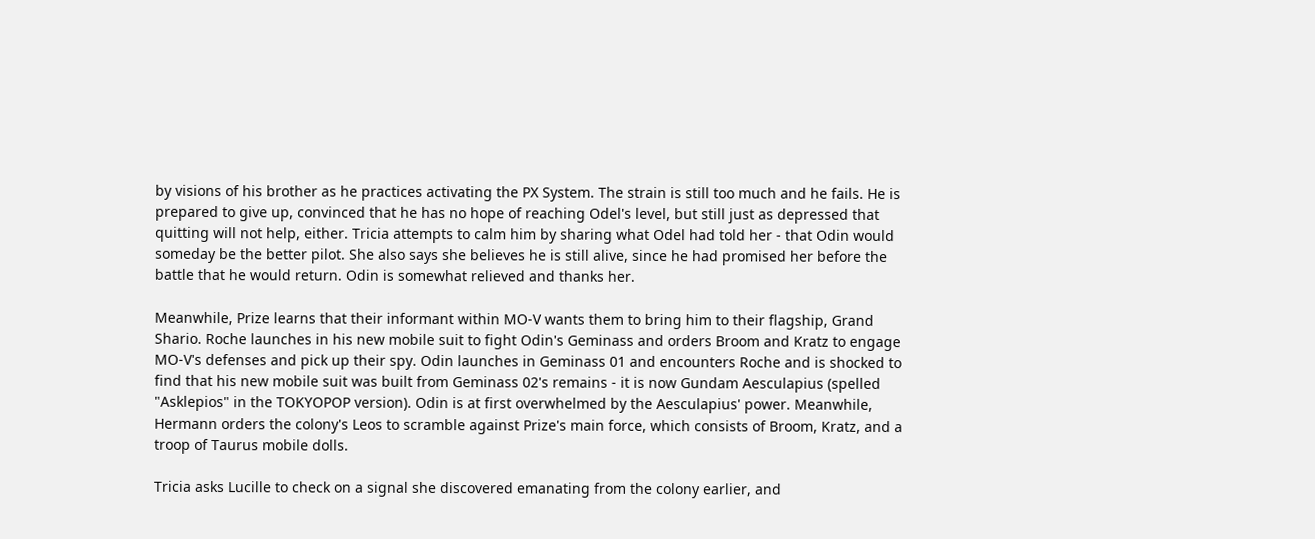by visions of his brother as he practices activating the PX System. The strain is still too much and he fails. He is prepared to give up, convinced that he has no hope of reaching Odel's level, but still just as depressed that quitting will not help, either. Tricia attempts to calm him by sharing what Odel had told her - that Odin would someday be the better pilot. She also says she believes he is still alive, since he had promised her before the battle that he would return. Odin is somewhat relieved and thanks her.

Meanwhile, Prize learns that their informant within MO-V wants them to bring him to their flagship, Grand Shario. Roche launches in his new mobile suit to fight Odin's Geminass and orders Broom and Kratz to engage MO-V's defenses and pick up their spy. Odin launches in Geminass 01 and encounters Roche and is shocked to find that his new mobile suit was built from Geminass 02's remains - it is now Gundam Aesculapius (spelled "Asklepios" in the TOKYOPOP version). Odin is at first overwhelmed by the Aesculapius' power. Meanwhile, Hermann orders the colony's Leos to scramble against Prize's main force, which consists of Broom, Kratz, and a troop of Taurus mobile dolls.

Tricia asks Lucille to check on a signal she discovered emanating from the colony earlier, and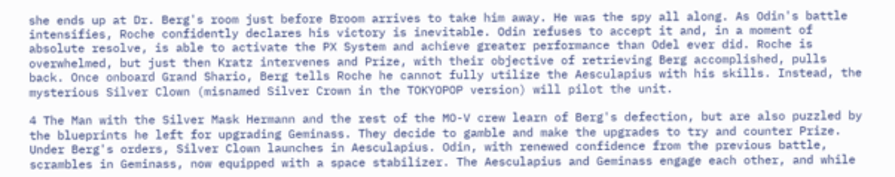she ends up at Dr. Berg's room just before Broom arrives to take him away. He was the spy all along. As Odin's battle intensifies, Roche confidently declares his victory is inevitable. Odin refuses to accept it and, in a moment of absolute resolve, is able to activate the PX System and achieve greater performance than Odel ever did. Roche is overwhelmed, but just then Kratz intervenes and Prize, with their objective of retrieving Berg accomplished, pulls back. Once onboard Grand Shario, Berg tells Roche he cannot fully utilize the Aesculapius with his skills. Instead, the mysterious Silver Clown (misnamed Silver Crown in the TOKYOPOP version) will pilot the unit.

4 The Man with the Silver Mask Hermann and the rest of the MO-V crew learn of Berg's defection, but are also puzzled by the blueprints he left for upgrading Geminass. They decide to gamble and make the upgrades to try and counter Prize. Under Berg's orders, Silver Clown launches in Aesculapius. Odin, with renewed confidence from the previous battle, scrambles in Geminass, now equipped with a space stabilizer. The Aesculapius and Geminass engage each other, and while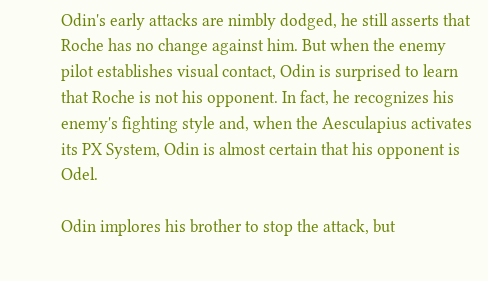Odin's early attacks are nimbly dodged, he still asserts that Roche has no change against him. But when the enemy pilot establishes visual contact, Odin is surprised to learn that Roche is not his opponent. In fact, he recognizes his enemy's fighting style and, when the Aesculapius activates its PX System, Odin is almost certain that his opponent is Odel.

Odin implores his brother to stop the attack, but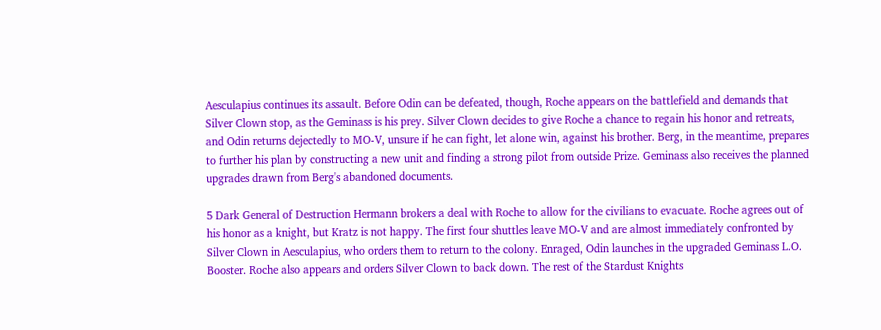Aesculapius continues its assault. Before Odin can be defeated, though, Roche appears on the battlefield and demands that Silver Clown stop, as the Geminass is his prey. Silver Clown decides to give Roche a chance to regain his honor and retreats, and Odin returns dejectedly to MO-V, unsure if he can fight, let alone win, against his brother. Berg, in the meantime, prepares to further his plan by constructing a new unit and finding a strong pilot from outside Prize. Geminass also receives the planned upgrades drawn from Berg's abandoned documents.

5 Dark General of Destruction Hermann brokers a deal with Roche to allow for the civilians to evacuate. Roche agrees out of his honor as a knight, but Kratz is not happy. The first four shuttles leave MO-V and are almost immediately confronted by Silver Clown in Aesculapius, who orders them to return to the colony. Enraged, Odin launches in the upgraded Geminass L.O. Booster. Roche also appears and orders Silver Clown to back down. The rest of the Stardust Knights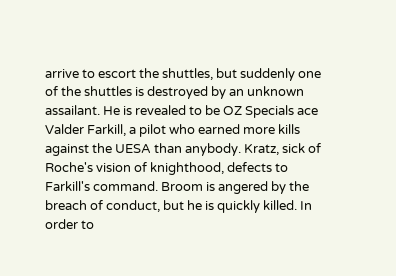arrive to escort the shuttles, but suddenly one of the shuttles is destroyed by an unknown assailant. He is revealed to be OZ Specials ace Valder Farkill, a pilot who earned more kills against the UESA than anybody. Kratz, sick of Roche's vision of knighthood, defects to Farkill's command. Broom is angered by the breach of conduct, but he is quickly killed. In order to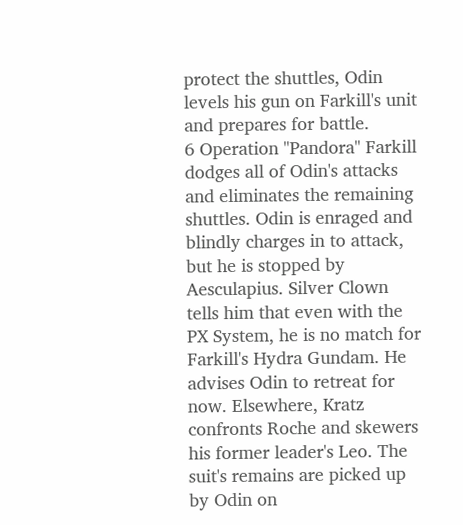protect the shuttles, Odin levels his gun on Farkill's unit and prepares for battle.
6 Operation "Pandora" Farkill dodges all of Odin's attacks and eliminates the remaining shuttles. Odin is enraged and blindly charges in to attack, but he is stopped by Aesculapius. Silver Clown tells him that even with the PX System, he is no match for Farkill's Hydra Gundam. He advises Odin to retreat for now. Elsewhere, Kratz confronts Roche and skewers his former leader's Leo. The suit's remains are picked up by Odin on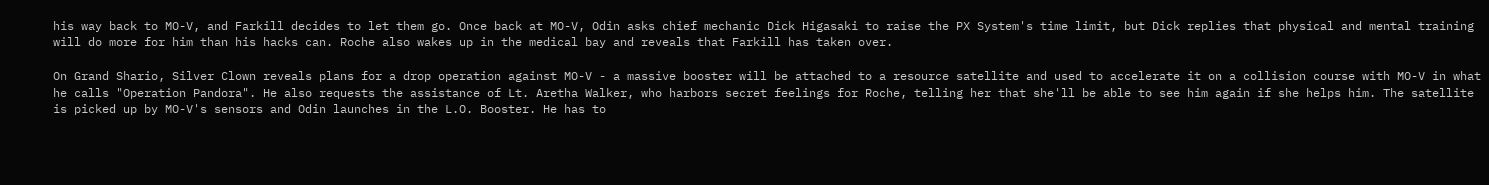his way back to MO-V, and Farkill decides to let them go. Once back at MO-V, Odin asks chief mechanic Dick Higasaki to raise the PX System's time limit, but Dick replies that physical and mental training will do more for him than his hacks can. Roche also wakes up in the medical bay and reveals that Farkill has taken over.

On Grand Shario, Silver Clown reveals plans for a drop operation against MO-V - a massive booster will be attached to a resource satellite and used to accelerate it on a collision course with MO-V in what he calls "Operation Pandora". He also requests the assistance of Lt. Aretha Walker, who harbors secret feelings for Roche, telling her that she'll be able to see him again if she helps him. The satellite is picked up by MO-V's sensors and Odin launches in the L.O. Booster. He has to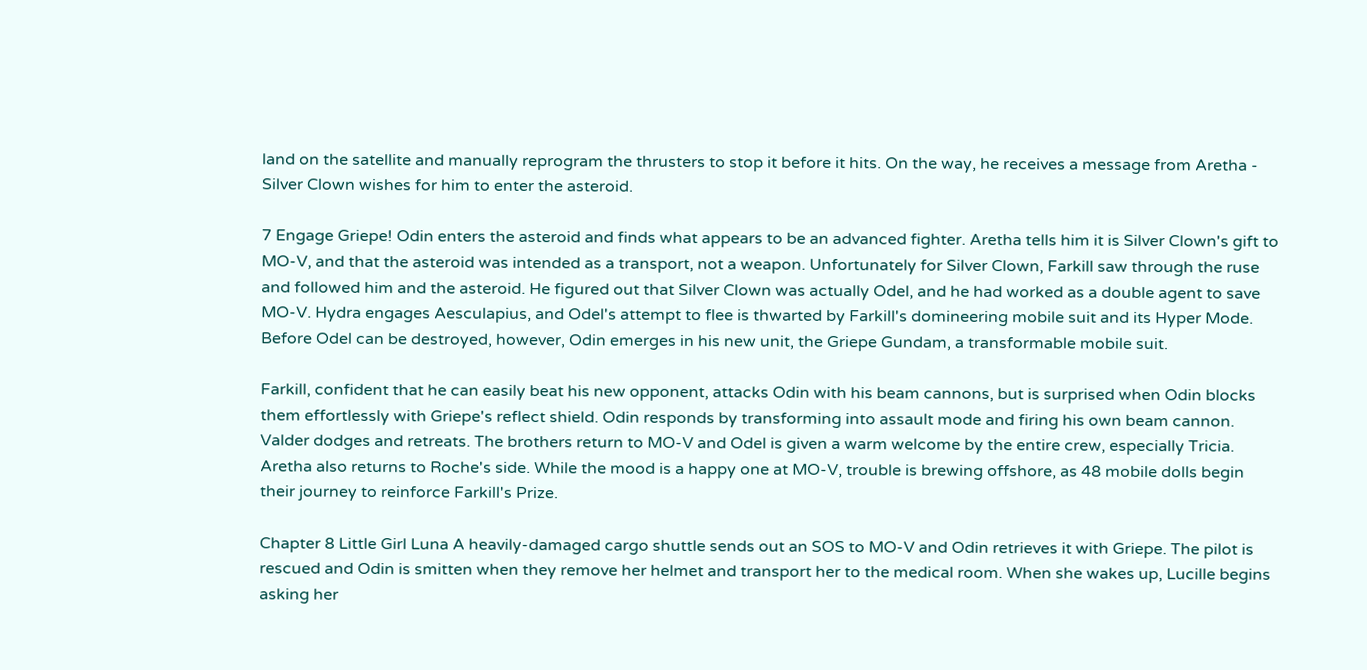land on the satellite and manually reprogram the thrusters to stop it before it hits. On the way, he receives a message from Aretha - Silver Clown wishes for him to enter the asteroid.

7 Engage Griepe! Odin enters the asteroid and finds what appears to be an advanced fighter. Aretha tells him it is Silver Clown's gift to MO-V, and that the asteroid was intended as a transport, not a weapon. Unfortunately for Silver Clown, Farkill saw through the ruse and followed him and the asteroid. He figured out that Silver Clown was actually Odel, and he had worked as a double agent to save MO-V. Hydra engages Aesculapius, and Odel's attempt to flee is thwarted by Farkill's domineering mobile suit and its Hyper Mode. Before Odel can be destroyed, however, Odin emerges in his new unit, the Griepe Gundam, a transformable mobile suit.

Farkill, confident that he can easily beat his new opponent, attacks Odin with his beam cannons, but is surprised when Odin blocks them effortlessly with Griepe's reflect shield. Odin responds by transforming into assault mode and firing his own beam cannon. Valder dodges and retreats. The brothers return to MO-V and Odel is given a warm welcome by the entire crew, especially Tricia. Aretha also returns to Roche's side. While the mood is a happy one at MO-V, trouble is brewing offshore, as 48 mobile dolls begin their journey to reinforce Farkill's Prize.

Chapter 8 Little Girl Luna A heavily-damaged cargo shuttle sends out an SOS to MO-V and Odin retrieves it with Griepe. The pilot is rescued and Odin is smitten when they remove her helmet and transport her to the medical room. When she wakes up, Lucille begins asking her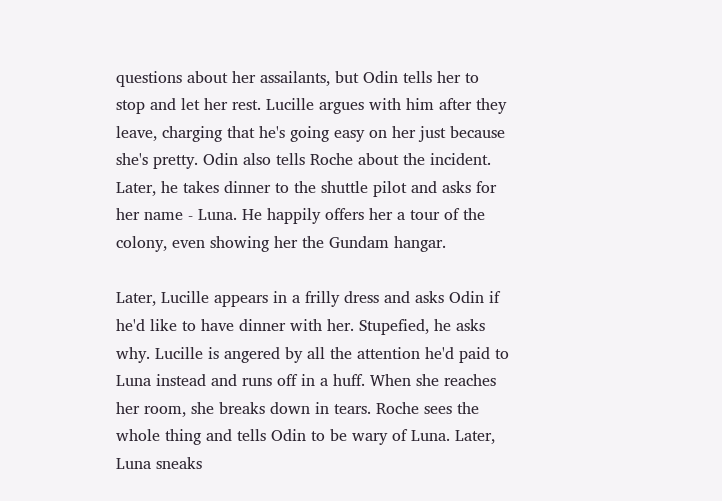questions about her assailants, but Odin tells her to stop and let her rest. Lucille argues with him after they leave, charging that he's going easy on her just because she's pretty. Odin also tells Roche about the incident. Later, he takes dinner to the shuttle pilot and asks for her name - Luna. He happily offers her a tour of the colony, even showing her the Gundam hangar.

Later, Lucille appears in a frilly dress and asks Odin if he'd like to have dinner with her. Stupefied, he asks why. Lucille is angered by all the attention he'd paid to Luna instead and runs off in a huff. When she reaches her room, she breaks down in tears. Roche sees the whole thing and tells Odin to be wary of Luna. Later, Luna sneaks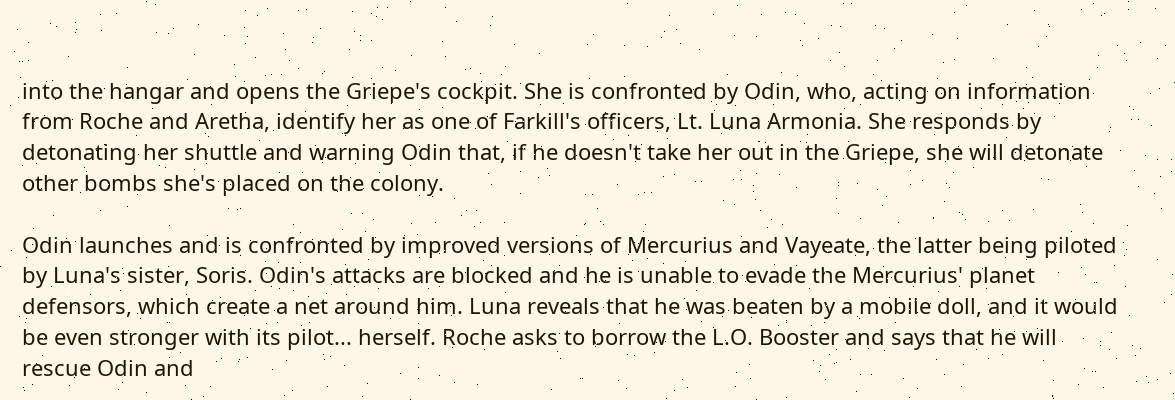into the hangar and opens the Griepe's cockpit. She is confronted by Odin, who, acting on information from Roche and Aretha, identify her as one of Farkill's officers, Lt. Luna Armonia. She responds by detonating her shuttle and warning Odin that, if he doesn't take her out in the Griepe, she will detonate other bombs she's placed on the colony.

Odin launches and is confronted by improved versions of Mercurius and Vayeate, the latter being piloted by Luna's sister, Soris. Odin's attacks are blocked and he is unable to evade the Mercurius' planet defensors, which create a net around him. Luna reveals that he was beaten by a mobile doll, and it would be even stronger with its pilot... herself. Roche asks to borrow the L.O. Booster and says that he will rescue Odin and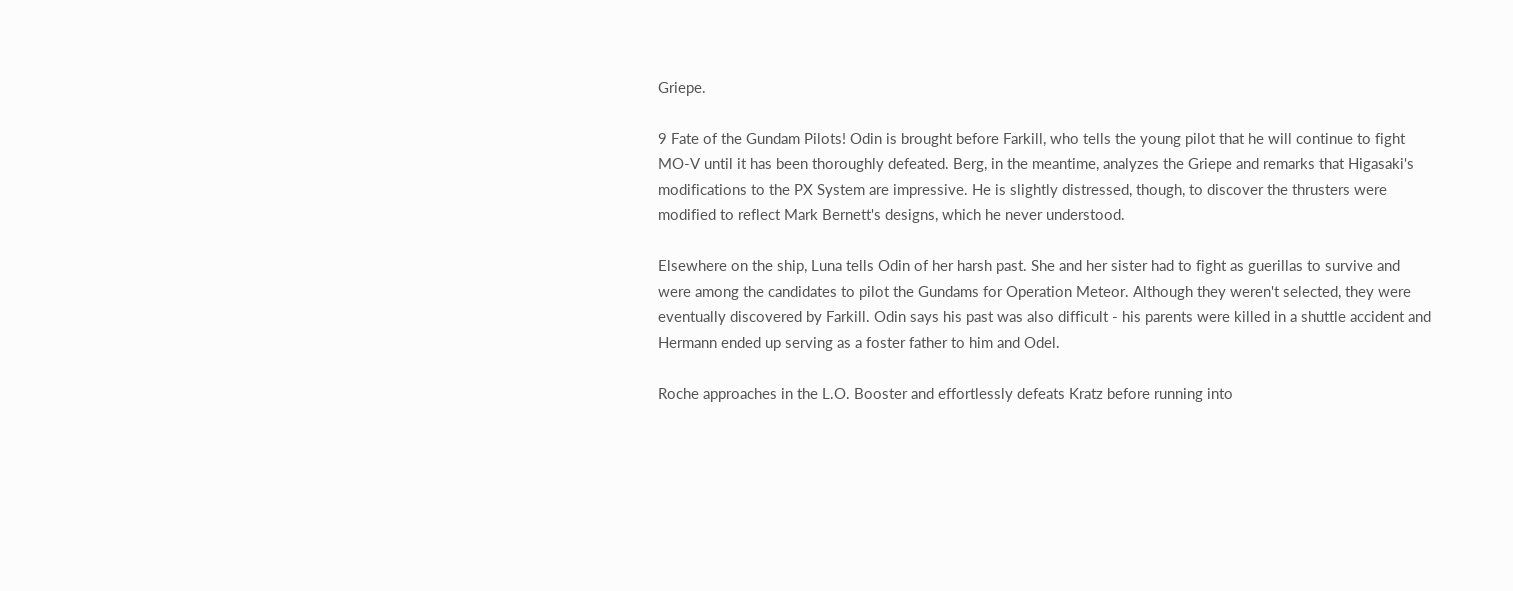Griepe.

9 Fate of the Gundam Pilots! Odin is brought before Farkill, who tells the young pilot that he will continue to fight MO-V until it has been thoroughly defeated. Berg, in the meantime, analyzes the Griepe and remarks that Higasaki's modifications to the PX System are impressive. He is slightly distressed, though, to discover the thrusters were modified to reflect Mark Bernett's designs, which he never understood.

Elsewhere on the ship, Luna tells Odin of her harsh past. She and her sister had to fight as guerillas to survive and were among the candidates to pilot the Gundams for Operation Meteor. Although they weren't selected, they were eventually discovered by Farkill. Odin says his past was also difficult - his parents were killed in a shuttle accident and Hermann ended up serving as a foster father to him and Odel.

Roche approaches in the L.O. Booster and effortlessly defeats Kratz before running into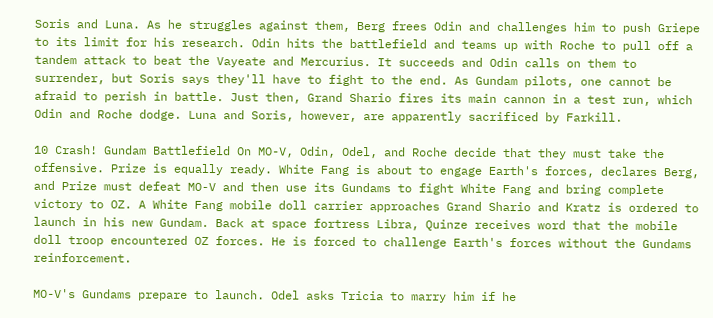Soris and Luna. As he struggles against them, Berg frees Odin and challenges him to push Griepe to its limit for his research. Odin hits the battlefield and teams up with Roche to pull off a tandem attack to beat the Vayeate and Mercurius. It succeeds and Odin calls on them to surrender, but Soris says they'll have to fight to the end. As Gundam pilots, one cannot be afraid to perish in battle. Just then, Grand Shario fires its main cannon in a test run, which Odin and Roche dodge. Luna and Soris, however, are apparently sacrificed by Farkill.

10 Crash! Gundam Battlefield On MO-V, Odin, Odel, and Roche decide that they must take the offensive. Prize is equally ready. White Fang is about to engage Earth's forces, declares Berg, and Prize must defeat MO-V and then use its Gundams to fight White Fang and bring complete victory to OZ. A White Fang mobile doll carrier approaches Grand Shario and Kratz is ordered to launch in his new Gundam. Back at space fortress Libra, Quinze receives word that the mobile doll troop encountered OZ forces. He is forced to challenge Earth's forces without the Gundams reinforcement.

MO-V's Gundams prepare to launch. Odel asks Tricia to marry him if he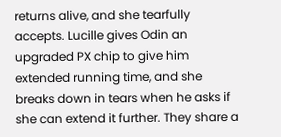returns alive, and she tearfully accepts. Lucille gives Odin an upgraded PX chip to give him extended running time, and she breaks down in tears when he asks if she can extend it further. They share a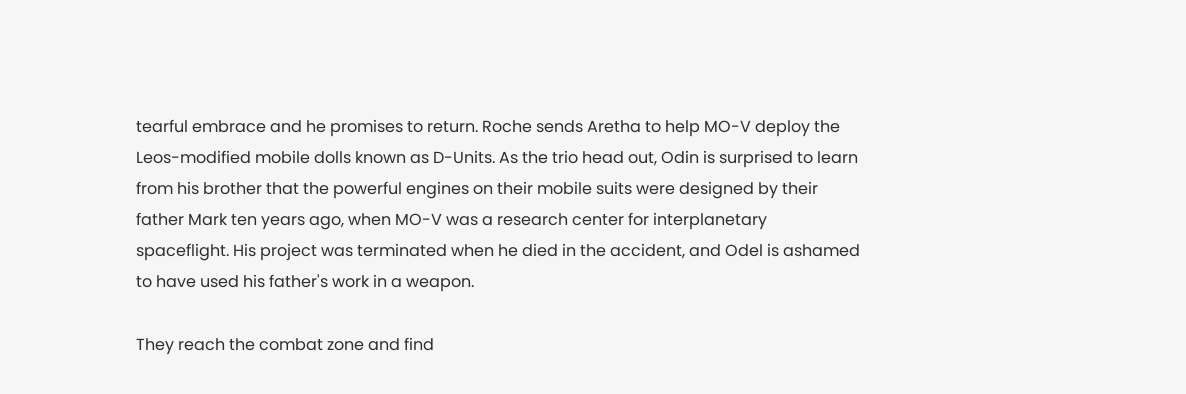tearful embrace and he promises to return. Roche sends Aretha to help MO-V deploy the Leos-modified mobile dolls known as D-Units. As the trio head out, Odin is surprised to learn from his brother that the powerful engines on their mobile suits were designed by their father Mark ten years ago, when MO-V was a research center for interplanetary spaceflight. His project was terminated when he died in the accident, and Odel is ashamed to have used his father's work in a weapon.

They reach the combat zone and find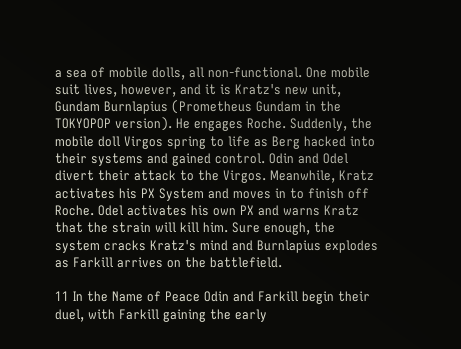a sea of mobile dolls, all non-functional. One mobile suit lives, however, and it is Kratz's new unit, Gundam Burnlapius (Prometheus Gundam in the TOKYOPOP version). He engages Roche. Suddenly, the mobile doll Virgos spring to life as Berg hacked into their systems and gained control. Odin and Odel divert their attack to the Virgos. Meanwhile, Kratz activates his PX System and moves in to finish off Roche. Odel activates his own PX and warns Kratz that the strain will kill him. Sure enough, the system cracks Kratz's mind and Burnlapius explodes as Farkill arrives on the battlefield.

11 In the Name of Peace Odin and Farkill begin their duel, with Farkill gaining the early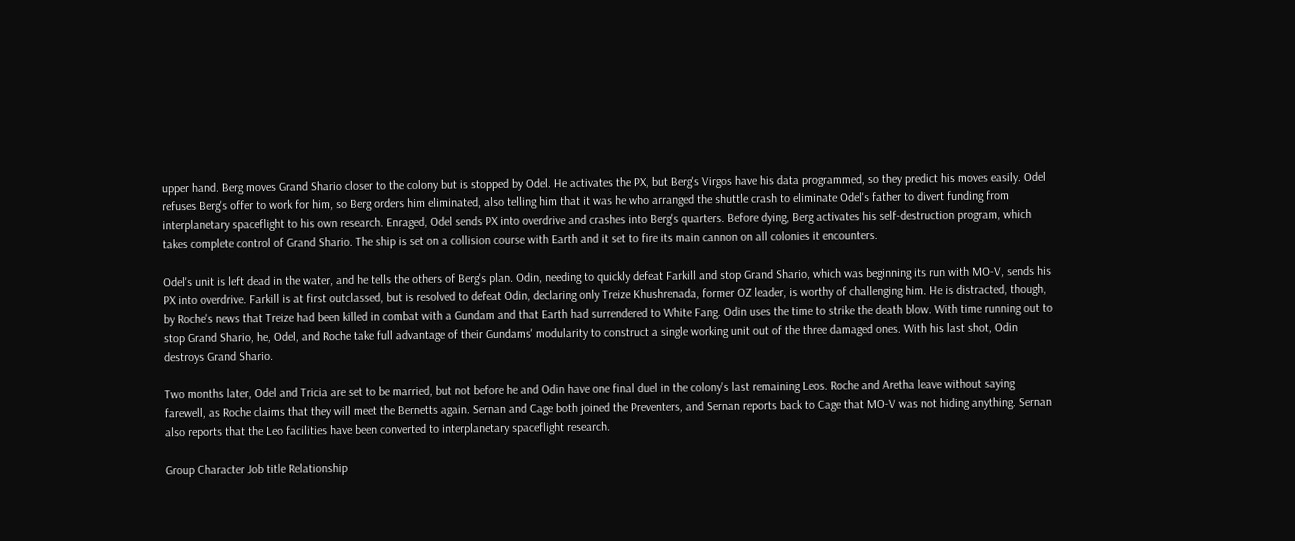upper hand. Berg moves Grand Shario closer to the colony but is stopped by Odel. He activates the PX, but Berg's Virgos have his data programmed, so they predict his moves easily. Odel refuses Berg's offer to work for him, so Berg orders him eliminated, also telling him that it was he who arranged the shuttle crash to eliminate Odel's father to divert funding from interplanetary spaceflight to his own research. Enraged, Odel sends PX into overdrive and crashes into Berg's quarters. Before dying, Berg activates his self-destruction program, which takes complete control of Grand Shario. The ship is set on a collision course with Earth and it set to fire its main cannon on all colonies it encounters.

Odel's unit is left dead in the water, and he tells the others of Berg's plan. Odin, needing to quickly defeat Farkill and stop Grand Shario, which was beginning its run with MO-V, sends his PX into overdrive. Farkill is at first outclassed, but is resolved to defeat Odin, declaring only Treize Khushrenada, former OZ leader, is worthy of challenging him. He is distracted, though, by Roche's news that Treize had been killed in combat with a Gundam and that Earth had surrendered to White Fang. Odin uses the time to strike the death blow. With time running out to stop Grand Shario, he, Odel, and Roche take full advantage of their Gundams' modularity to construct a single working unit out of the three damaged ones. With his last shot, Odin destroys Grand Shario.

Two months later, Odel and Tricia are set to be married, but not before he and Odin have one final duel in the colony's last remaining Leos. Roche and Aretha leave without saying farewell, as Roche claims that they will meet the Bernetts again. Sernan and Cage both joined the Preventers, and Sernan reports back to Cage that MO-V was not hiding anything. Sernan also reports that the Leo facilities have been converted to interplanetary spaceflight research.

Group Character Job title Relationship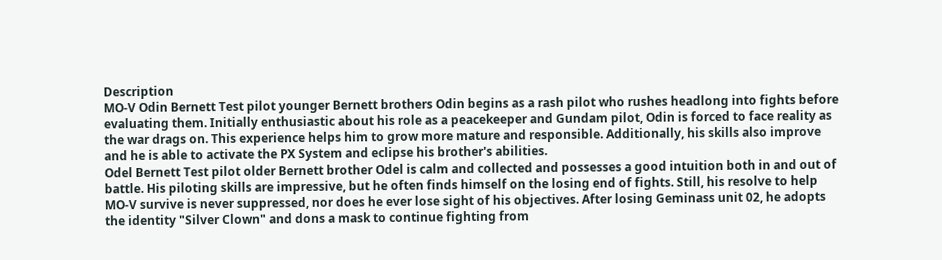Description
MO-V Odin Bernett Test pilot younger Bernett brothers Odin begins as a rash pilot who rushes headlong into fights before evaluating them. Initially enthusiastic about his role as a peacekeeper and Gundam pilot, Odin is forced to face reality as the war drags on. This experience helps him to grow more mature and responsible. Additionally, his skills also improve and he is able to activate the PX System and eclipse his brother's abilities.
Odel Bernett Test pilot older Bernett brother Odel is calm and collected and possesses a good intuition both in and out of battle. His piloting skills are impressive, but he often finds himself on the losing end of fights. Still, his resolve to help MO-V survive is never suppressed, nor does he ever lose sight of his objectives. After losing Geminass unit 02, he adopts the identity "Silver Clown" and dons a mask to continue fighting from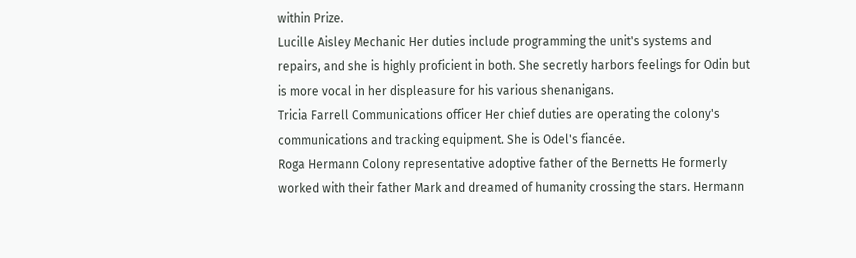within Prize.
Lucille Aisley Mechanic Her duties include programming the unit's systems and repairs, and she is highly proficient in both. She secretly harbors feelings for Odin but is more vocal in her displeasure for his various shenanigans.
Tricia Farrell Communications officer Her chief duties are operating the colony's communications and tracking equipment. She is Odel's fiancée.
Roga Hermann Colony representative adoptive father of the Bernetts He formerly worked with their father Mark and dreamed of humanity crossing the stars. Hermann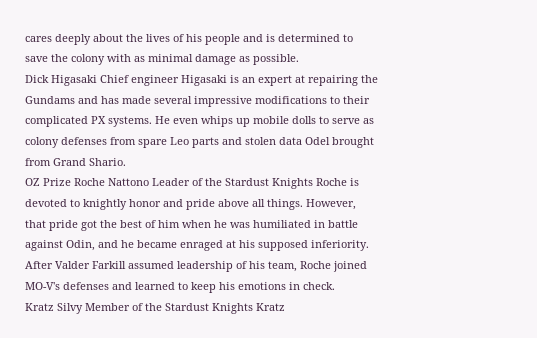cares deeply about the lives of his people and is determined to save the colony with as minimal damage as possible.
Dick Higasaki Chief engineer Higasaki is an expert at repairing the Gundams and has made several impressive modifications to their complicated PX systems. He even whips up mobile dolls to serve as colony defenses from spare Leo parts and stolen data Odel brought from Grand Shario.
OZ Prize Roche Nattono Leader of the Stardust Knights Roche is devoted to knightly honor and pride above all things. However, that pride got the best of him when he was humiliated in battle against Odin, and he became enraged at his supposed inferiority. After Valder Farkill assumed leadership of his team, Roche joined MO-V's defenses and learned to keep his emotions in check.
Kratz Silvy Member of the Stardust Knights Kratz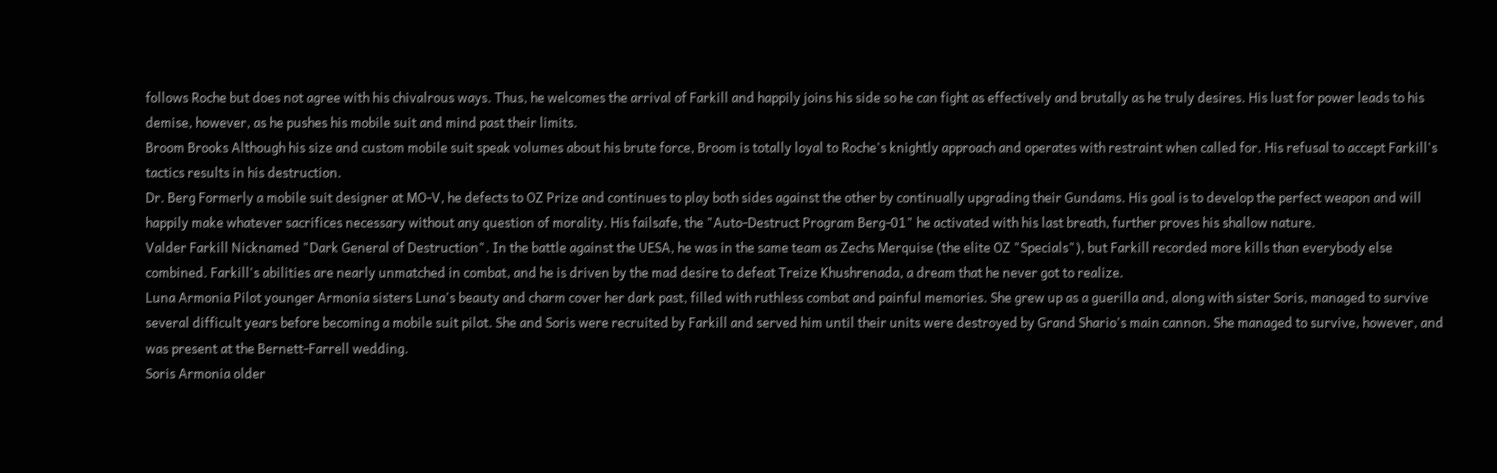follows Roche but does not agree with his chivalrous ways. Thus, he welcomes the arrival of Farkill and happily joins his side so he can fight as effectively and brutally as he truly desires. His lust for power leads to his demise, however, as he pushes his mobile suit and mind past their limits.
Broom Brooks Although his size and custom mobile suit speak volumes about his brute force, Broom is totally loyal to Roche's knightly approach and operates with restraint when called for. His refusal to accept Farkill's tactics results in his destruction.
Dr. Berg Formerly a mobile suit designer at MO-V, he defects to OZ Prize and continues to play both sides against the other by continually upgrading their Gundams. His goal is to develop the perfect weapon and will happily make whatever sacrifices necessary without any question of morality. His failsafe, the "Auto-Destruct Program Berg-01" he activated with his last breath, further proves his shallow nature.
Valder Farkill Nicknamed "Dark General of Destruction". In the battle against the UESA, he was in the same team as Zechs Merquise (the elite OZ "Specials"), but Farkill recorded more kills than everybody else combined. Farkill's abilities are nearly unmatched in combat, and he is driven by the mad desire to defeat Treize Khushrenada, a dream that he never got to realize.
Luna Armonia Pilot younger Armonia sisters Luna's beauty and charm cover her dark past, filled with ruthless combat and painful memories. She grew up as a guerilla and, along with sister Soris, managed to survive several difficult years before becoming a mobile suit pilot. She and Soris were recruited by Farkill and served him until their units were destroyed by Grand Shario's main cannon. She managed to survive, however, and was present at the Bernett-Farrell wedding.
Soris Armonia older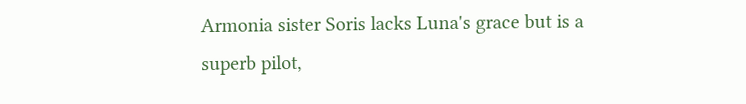Armonia sister Soris lacks Luna's grace but is a superb pilot,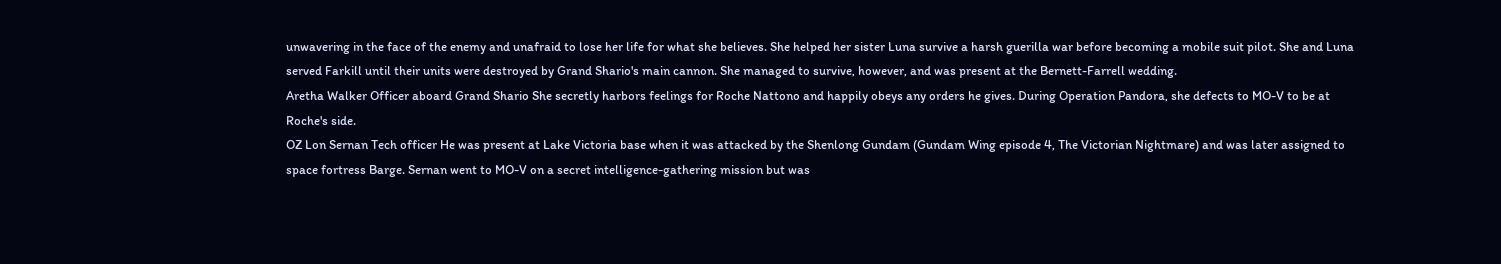unwavering in the face of the enemy and unafraid to lose her life for what she believes. She helped her sister Luna survive a harsh guerilla war before becoming a mobile suit pilot. She and Luna served Farkill until their units were destroyed by Grand Shario's main cannon. She managed to survive, however, and was present at the Bernett-Farrell wedding.
Aretha Walker Officer aboard Grand Shario She secretly harbors feelings for Roche Nattono and happily obeys any orders he gives. During Operation Pandora, she defects to MO-V to be at Roche's side.
OZ Lon Sernan Tech officer He was present at Lake Victoria base when it was attacked by the Shenlong Gundam (Gundam Wing episode 4, The Victorian Nightmare) and was later assigned to space fortress Barge. Sernan went to MO-V on a secret intelligence-gathering mission but was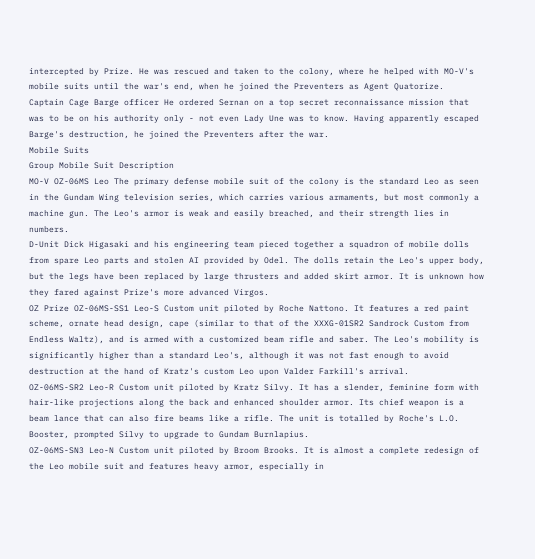intercepted by Prize. He was rescued and taken to the colony, where he helped with MO-V's mobile suits until the war's end, when he joined the Preventers as Agent Quatorize.
Captain Cage Barge officer He ordered Sernan on a top secret reconnaissance mission that was to be on his authority only - not even Lady Une was to know. Having apparently escaped Barge's destruction, he joined the Preventers after the war.
Mobile Suits
Group Mobile Suit Description
MO-V OZ-06MS Leo The primary defense mobile suit of the colony is the standard Leo as seen in the Gundam Wing television series, which carries various armaments, but most commonly a machine gun. The Leo's armor is weak and easily breached, and their strength lies in numbers.
D-Unit Dick Higasaki and his engineering team pieced together a squadron of mobile dolls from spare Leo parts and stolen AI provided by Odel. The dolls retain the Leo's upper body, but the legs have been replaced by large thrusters and added skirt armor. It is unknown how they fared against Prize's more advanced Virgos.
OZ Prize OZ-06MS-SS1 Leo-S Custom unit piloted by Roche Nattono. It features a red paint scheme, ornate head design, cape (similar to that of the XXXG-01SR2 Sandrock Custom from Endless Waltz), and is armed with a customized beam rifle and saber. The Leo's mobility is significantly higher than a standard Leo's, although it was not fast enough to avoid destruction at the hand of Kratz's custom Leo upon Valder Farkill's arrival.
OZ-06MS-SR2 Leo-R Custom unit piloted by Kratz Silvy. It has a slender, feminine form with hair-like projections along the back and enhanced shoulder armor. Its chief weapon is a beam lance that can also fire beams like a rifle. The unit is totalled by Roche's L.O. Booster, prompted Silvy to upgrade to Gundam Burnlapius.
OZ-06MS-SN3 Leo-N Custom unit piloted by Broom Brooks. It is almost a complete redesign of the Leo mobile suit and features heavy armor, especially in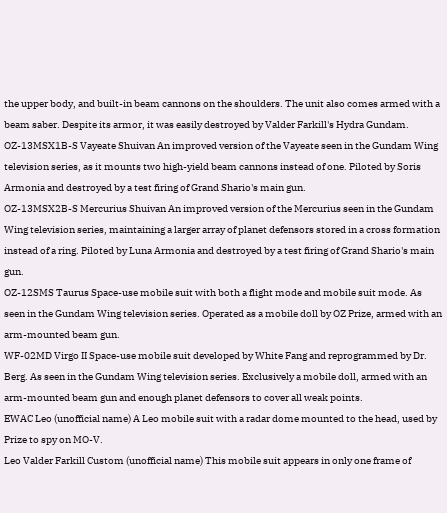the upper body, and built-in beam cannons on the shoulders. The unit also comes armed with a beam saber. Despite its armor, it was easily destroyed by Valder Farkill's Hydra Gundam.
OZ-13MSX1B-S Vayeate Shuivan An improved version of the Vayeate seen in the Gundam Wing television series, as it mounts two high-yield beam cannons instead of one. Piloted by Soris Armonia and destroyed by a test firing of Grand Shario's main gun.
OZ-13MSX2B-S Mercurius Shuivan An improved version of the Mercurius seen in the Gundam Wing television series, maintaining a larger array of planet defensors stored in a cross formation instead of a ring. Piloted by Luna Armonia and destroyed by a test firing of Grand Shario's main gun.
OZ-12SMS Taurus Space-use mobile suit with both a flight mode and mobile suit mode. As seen in the Gundam Wing television series. Operated as a mobile doll by OZ Prize, armed with an arm-mounted beam gun.
WF-02MD Virgo II Space-use mobile suit developed by White Fang and reprogrammed by Dr. Berg. As seen in the Gundam Wing television series. Exclusively a mobile doll, armed with an arm-mounted beam gun and enough planet defensors to cover all weak points.
EWAC Leo (unofficial name) A Leo mobile suit with a radar dome mounted to the head, used by Prize to spy on MO-V.
Leo Valder Farkill Custom (unofficial name) This mobile suit appears in only one frame of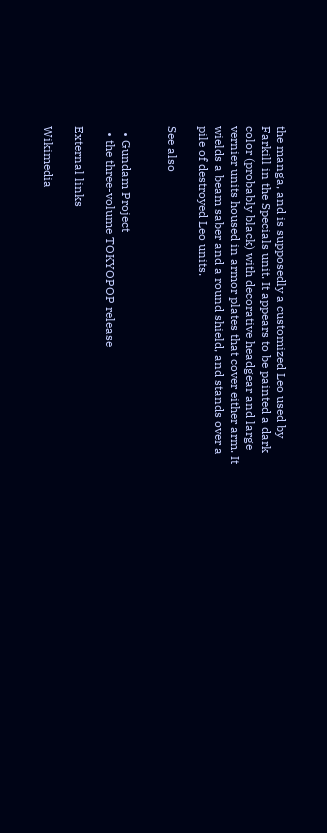the manga, and is supposedly a customized Leo used by Farkill in the Specials unit. It appears to be painted a dark color (probably black) with decorative headgear and large vernier units housed in armor plates that cover either arm. It wields a beam saber and a round shield, and stands over a pile of destroyed Leo units.

See also


  • Gundam Project
  • the three-volume TOKYOPOP release

External links

Wikimedia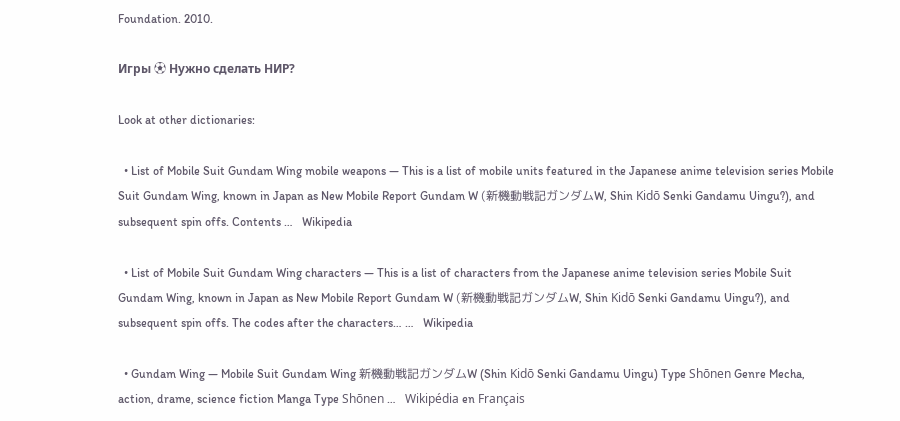Foundation. 2010.

Игры ⚽ Нужно сделать НИР?

Look at other dictionaries:

  • List of Mobile Suit Gundam Wing mobile weapons — This is a list of mobile units featured in the Japanese anime television series Mobile Suit Gundam Wing, known in Japan as New Mobile Report Gundam W (新機動戦記ガンダムW, Shin Kidō Senki Gandamu Uingu?), and subsequent spin offs. Contents …   Wikipedia

  • List of Mobile Suit Gundam Wing characters — This is a list of characters from the Japanese anime television series Mobile Suit Gundam Wing, known in Japan as New Mobile Report Gundam W (新機動戦記ガンダムW, Shin Kidō Senki Gandamu Uingu?), and subsequent spin offs. The codes after the characters… …   Wikipedia

  • Gundam Wing — Mobile Suit Gundam Wing 新機動戦記ガンダムW (Shin Kidō Senki Gandamu Uingu) Type Shōnen Genre Mecha, action, drame, science fiction Manga Type Shōnen …   Wikipédia en Français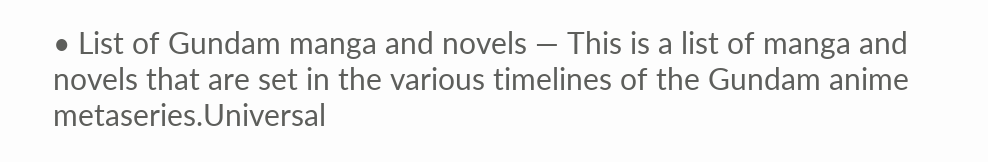• List of Gundam manga and novels — This is a list of manga and novels that are set in the various timelines of the Gundam anime metaseries.Universal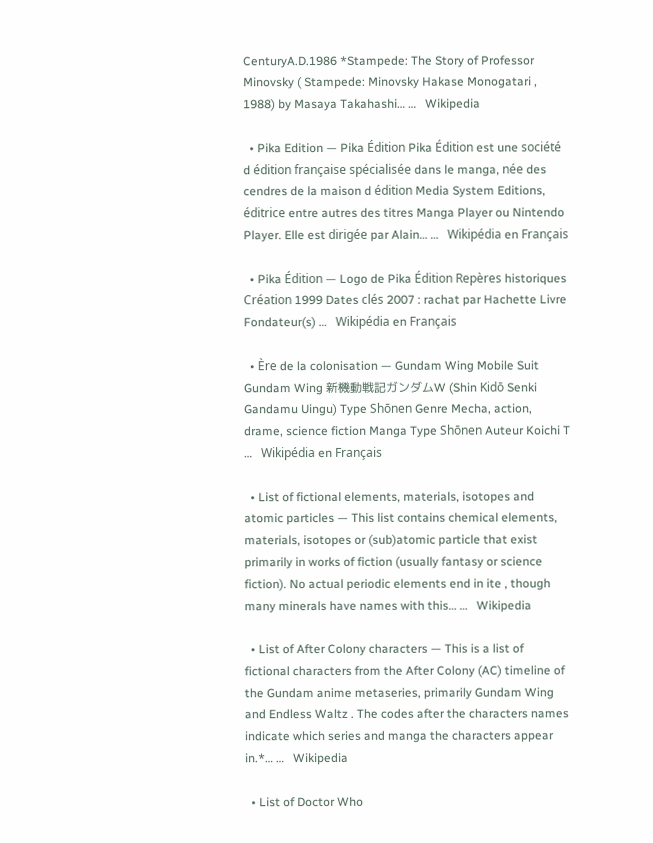CenturyA.D.1986 *Stampede: The Story of Professor Minovsky ( Stampede: Minovsky Hakase Monogatari , 1988) by Masaya Takahashi… …   Wikipedia

  • Pika Edition — Pika Édition Pika Édition est une société d édition française spécialisée dans le manga, née des cendres de la maison d édition Media System Editions, éditrice entre autres des titres Manga Player ou Nintendo Player. Elle est dirigée par Alain… …   Wikipédia en Français

  • Pika Édition — Logo de Pika Édition Repères historiques Création 1999 Dates clés 2007 : rachat par Hachette Livre Fondateur(s) …   Wikipédia en Français

  • Ère de la colonisation — Gundam Wing Mobile Suit Gundam Wing 新機動戦記ガンダムW (Shin Kidō Senki Gandamu Uingu) Type Shōnen Genre Mecha, action, drame, science fiction Manga Type Shōnen Auteur Koichi T …   Wikipédia en Français

  • List of fictional elements, materials, isotopes and atomic particles — This list contains chemical elements, materials, isotopes or (sub)atomic particle that exist primarily in works of fiction (usually fantasy or science fiction). No actual periodic elements end in ite , though many minerals have names with this… …   Wikipedia

  • List of After Colony characters — This is a list of fictional characters from the After Colony (AC) timeline of the Gundam anime metaseries, primarily Gundam Wing and Endless Waltz . The codes after the characters names indicate which series and manga the characters appear in.*… …   Wikipedia

  • List of Doctor Who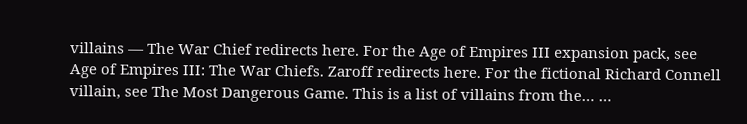villains — The War Chief redirects here. For the Age of Empires III expansion pack, see Age of Empires III: The War Chiefs. Zaroff redirects here. For the fictional Richard Connell villain, see The Most Dangerous Game. This is a list of villains from the… …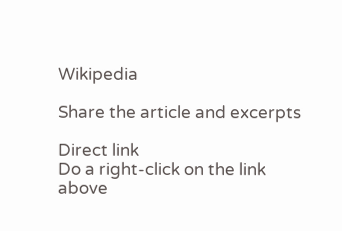Wikipedia

Share the article and excerpts

Direct link
Do a right-click on the link above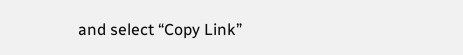and select “Copy Link”